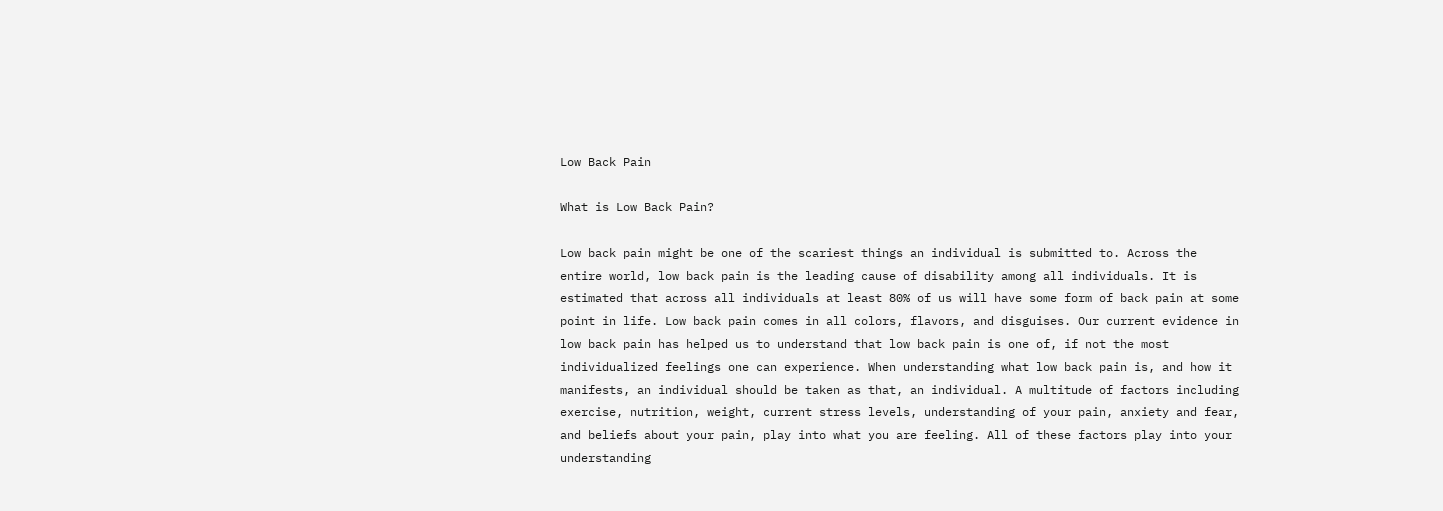Low Back Pain

What is Low Back Pain?

Low back pain might be one of the scariest things an individual is submitted to. Across the entire world, low back pain is the leading cause of disability among all individuals. It is estimated that across all individuals at least 80% of us will have some form of back pain at some point in life. Low back pain comes in all colors, flavors, and disguises. Our current evidence in low back pain has helped us to understand that low back pain is one of, if not the most individualized feelings one can experience. When understanding what low back pain is, and how it manifests, an individual should be taken as that, an individual. A multitude of factors including exercise, nutrition, weight, current stress levels, understanding of your pain, anxiety and fear, and beliefs about your pain, play into what you are feeling. All of these factors play into your understanding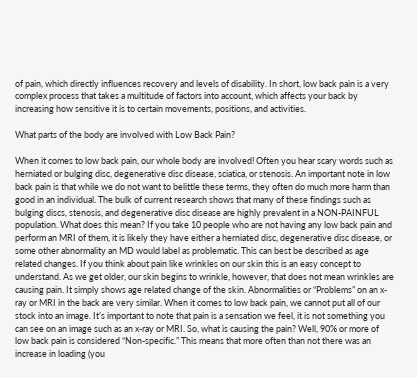of pain, which directly influences recovery and levels of disability. In short, low back pain is a very complex process that takes a multitude of factors into account, which affects your back by increasing how sensitive it is to certain movements, positions, and activities.

What parts of the body are involved with Low Back Pain?

When it comes to low back pain, our whole body are involved! Often you hear scary words such as herniated or bulging disc, degenerative disc disease, sciatica, or stenosis. An important note in low back pain is that while we do not want to belittle these terms, they often do much more harm than good in an individual. The bulk of current research shows that many of these findings such as bulging discs, stenosis, and degenerative disc disease are highly prevalent in a NON-PAINFUL population. What does this mean? If you take 10 people who are not having any low back pain and perform an MRI of them, it is likely they have either a herniated disc, degenerative disc disease, or some other abnormality an MD would label as problematic. This can best be described as age related changes. If you think about pain like wrinkles on our skin this is an easy concept to understand. As we get older, our skin begins to wrinkle, however, that does not mean wrinkles are causing pain. It simply shows age related change of the skin. Abnormalities or “Problems” on an x-ray or MRI in the back are very similar. When it comes to low back pain, we cannot put all of our stock into an image. It’s important to note that pain is a sensation we feel, it is not something you can see on an image such as an x-ray or MRI. So, what is causing the pain? Well, 90% or more of low back pain is considered “Non-specific.” This means that more often than not there was an increase in loading (you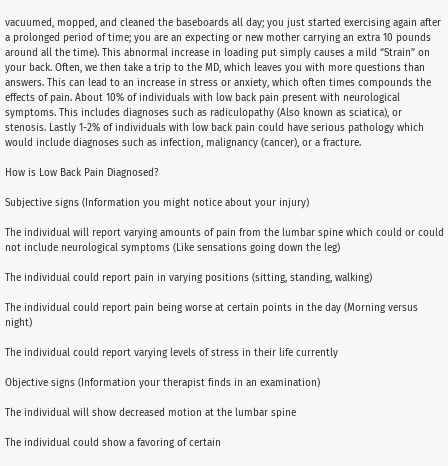vacuumed, mopped, and cleaned the baseboards all day; you just started exercising again after a prolonged period of time; you are an expecting or new mother carrying an extra 10 pounds around all the time). This abnormal increase in loading put simply causes a mild “Strain” on your back. Often, we then take a trip to the MD, which leaves you with more questions than answers. This can lead to an increase in stress or anxiety, which often times compounds the effects of pain. About 10% of individuals with low back pain present with neurological symptoms. This includes diagnoses such as radiculopathy (Also known as sciatica), or stenosis. Lastly 1-2% of individuals with low back pain could have serious pathology which would include diagnoses such as infection, malignancy (cancer), or a fracture.

How is Low Back Pain Diagnosed?

Subjective signs (Information you might notice about your injury)

The individual will report varying amounts of pain from the lumbar spine which could or could not include neurological symptoms (Like sensations going down the leg)

The individual could report pain in varying positions (sitting, standing, walking)

The individual could report pain being worse at certain points in the day (Morning versus night)

The individual could report varying levels of stress in their life currently

Objective signs (Information your therapist finds in an examination)

The individual will show decreased motion at the lumbar spine

The individual could show a favoring of certain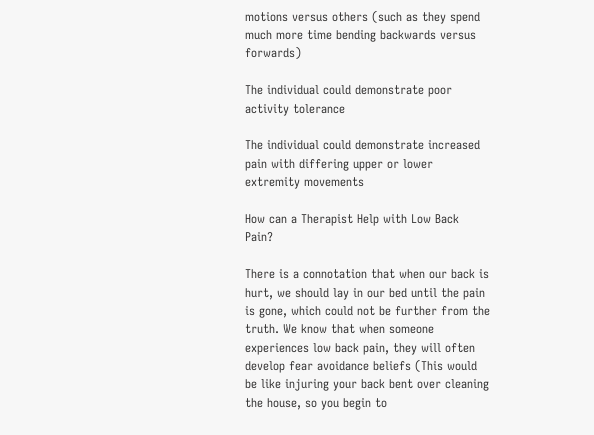motions versus others (such as they spend much more time bending backwards versus forwards)

The individual could demonstrate poor activity tolerance

The individual could demonstrate increased pain with differing upper or lower extremity movements

How can a Therapist Help with Low Back Pain?

There is a connotation that when our back is hurt, we should lay in our bed until the pain is gone, which could not be further from the truth. We know that when someone experiences low back pain, they will often develop fear avoidance beliefs (This would be like injuring your back bent over cleaning the house, so you begin to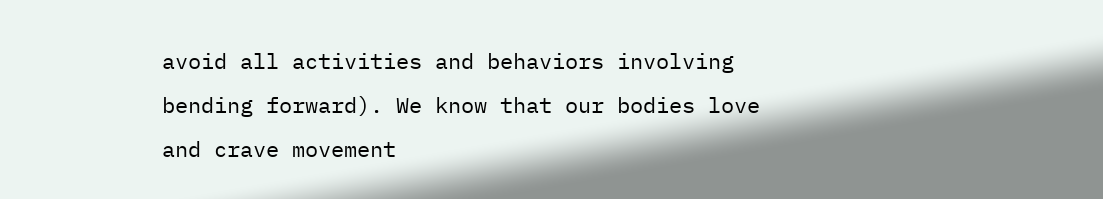avoid all activities and behaviors involving bending forward). We know that our bodies love and crave movement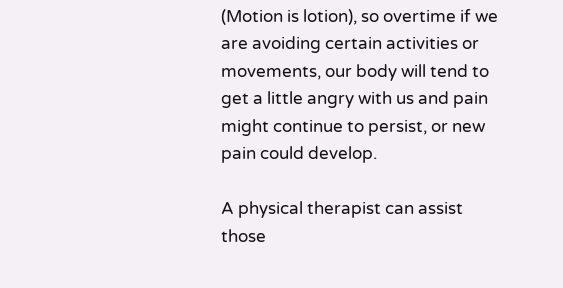(Motion is lotion), so overtime if we are avoiding certain activities or movements, our body will tend to get a little angry with us and pain might continue to persist, or new pain could develop.

A physical therapist can assist those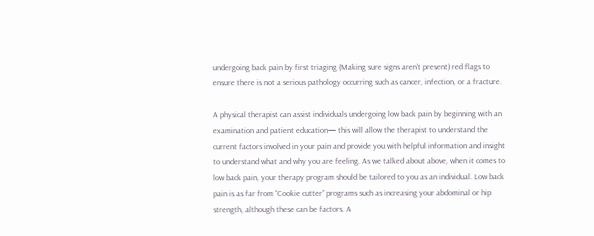undergoing back pain by first triaging (Making sure signs aren’t present) red flags to ensure there is not a serious pathology occurring such as cancer, infection, or a fracture.

A physical therapist can assist individuals undergoing low back pain by beginning with an examination and patient education— this will allow the therapist to understand the current factors involved in your pain and provide you with helpful information and insight to understand what and why you are feeling. As we talked about above, when it comes to low back pain, your therapy program should be tailored to you as an individual. Low back pain is as far from “Cookie cutter” programs such as increasing your abdominal or hip strength, although these can be factors. A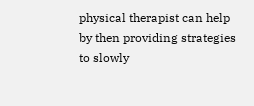physical therapist can help by then providing strategies to slowly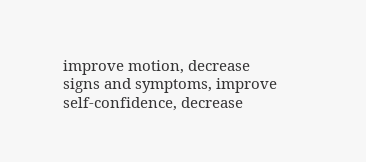improve motion, decrease signs and symptoms, improve self-confidence, decrease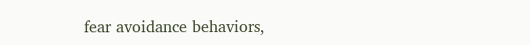fear avoidance behaviors,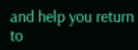and help you return to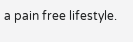a pain free lifestyle.